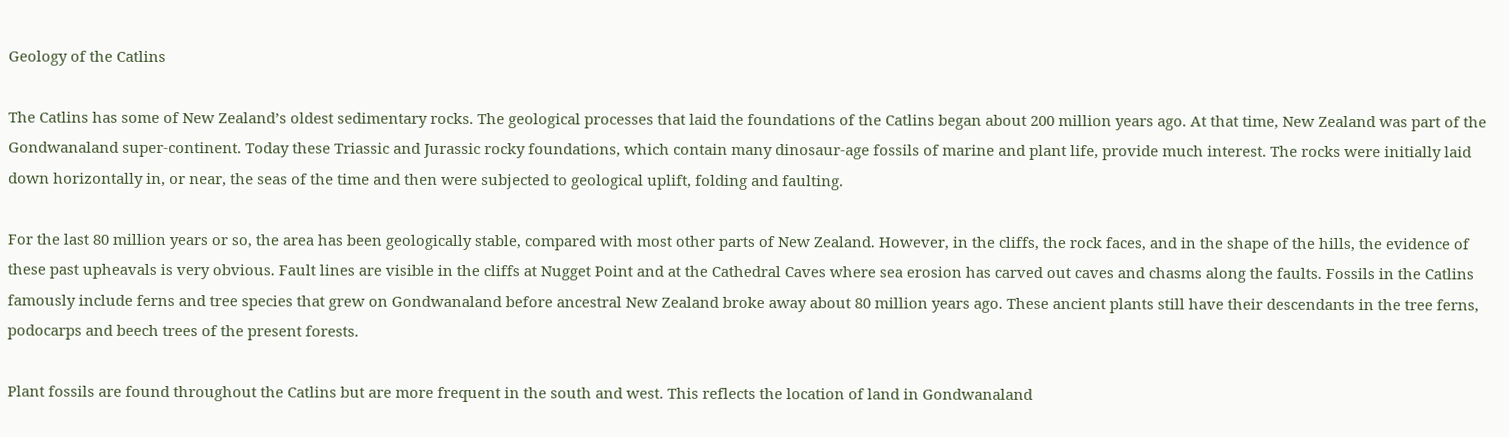Geology of the Catlins

The Catlins has some of New Zealand’s oldest sedimentary rocks. The geological processes that laid the foundations of the Catlins began about 200 million years ago. At that time, New Zealand was part of the Gondwanaland super-continent. Today these Triassic and Jurassic rocky foundations, which contain many dinosaur-age fossils of marine and plant life, provide much interest. The rocks were initially laid down horizontally in, or near, the seas of the time and then were subjected to geological uplift, folding and faulting.

For the last 80 million years or so, the area has been geologically stable, compared with most other parts of New Zealand. However, in the cliffs, the rock faces, and in the shape of the hills, the evidence of these past upheavals is very obvious. Fault lines are visible in the cliffs at Nugget Point and at the Cathedral Caves where sea erosion has carved out caves and chasms along the faults. Fossils in the Catlins famously include ferns and tree species that grew on Gondwanaland before ancestral New Zealand broke away about 80 million years ago. These ancient plants still have their descendants in the tree ferns, podocarps and beech trees of the present forests.

Plant fossils are found throughout the Catlins but are more frequent in the south and west. This reflects the location of land in Gondwanaland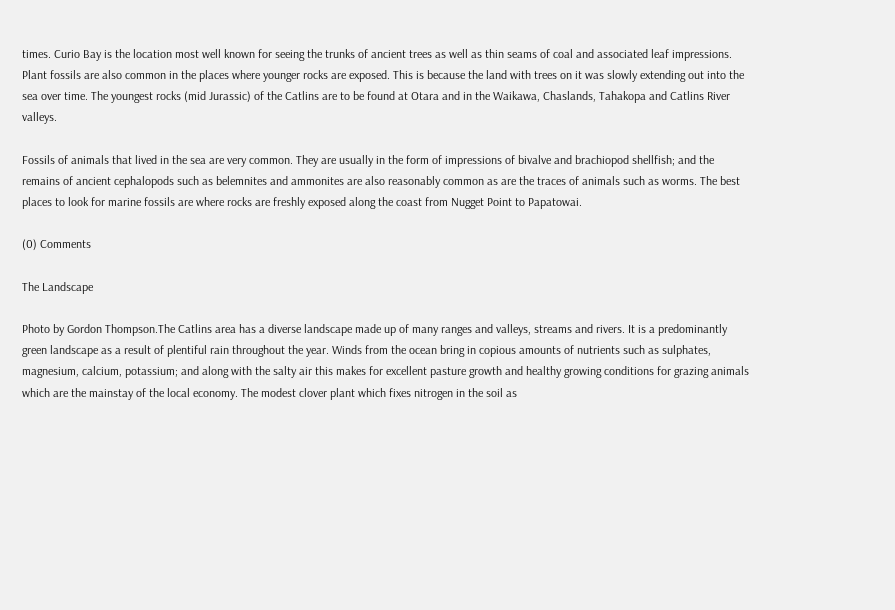times. Curio Bay is the location most well known for seeing the trunks of ancient trees as well as thin seams of coal and associated leaf impressions. Plant fossils are also common in the places where younger rocks are exposed. This is because the land with trees on it was slowly extending out into the sea over time. The youngest rocks (mid Jurassic) of the Catlins are to be found at Otara and in the Waikawa, Chaslands, Tahakopa and Catlins River valleys.

Fossils of animals that lived in the sea are very common. They are usually in the form of impressions of bivalve and brachiopod shellfish; and the remains of ancient cephalopods such as belemnites and ammonites are also reasonably common as are the traces of animals such as worms. The best places to look for marine fossils are where rocks are freshly exposed along the coast from Nugget Point to Papatowai.

(0) Comments

The Landscape

Photo by Gordon Thompson.The Catlins area has a diverse landscape made up of many ranges and valleys, streams and rivers. It is a predominantly green landscape as a result of plentiful rain throughout the year. Winds from the ocean bring in copious amounts of nutrients such as sulphates, magnesium, calcium, potassium; and along with the salty air this makes for excellent pasture growth and healthy growing conditions for grazing animals which are the mainstay of the local economy. The modest clover plant which fixes nitrogen in the soil as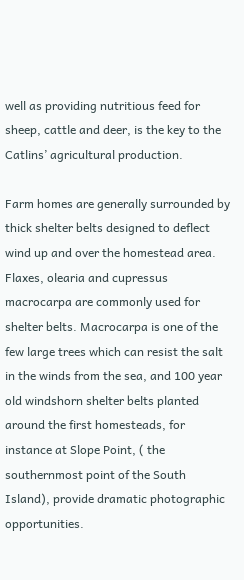well as providing nutritious feed for sheep, cattle and deer, is the key to the Catlins’ agricultural production.

Farm homes are generally surrounded by thick shelter belts designed to deflect wind up and over the homestead area. Flaxes, olearia and cupressus macrocarpa are commonly used for shelter belts. Macrocarpa is one of the few large trees which can resist the salt in the winds from the sea, and 100 year old windshorn shelter belts planted around the first homesteads, for instance at Slope Point, ( the southernmost point of the South Island), provide dramatic photographic opportunities.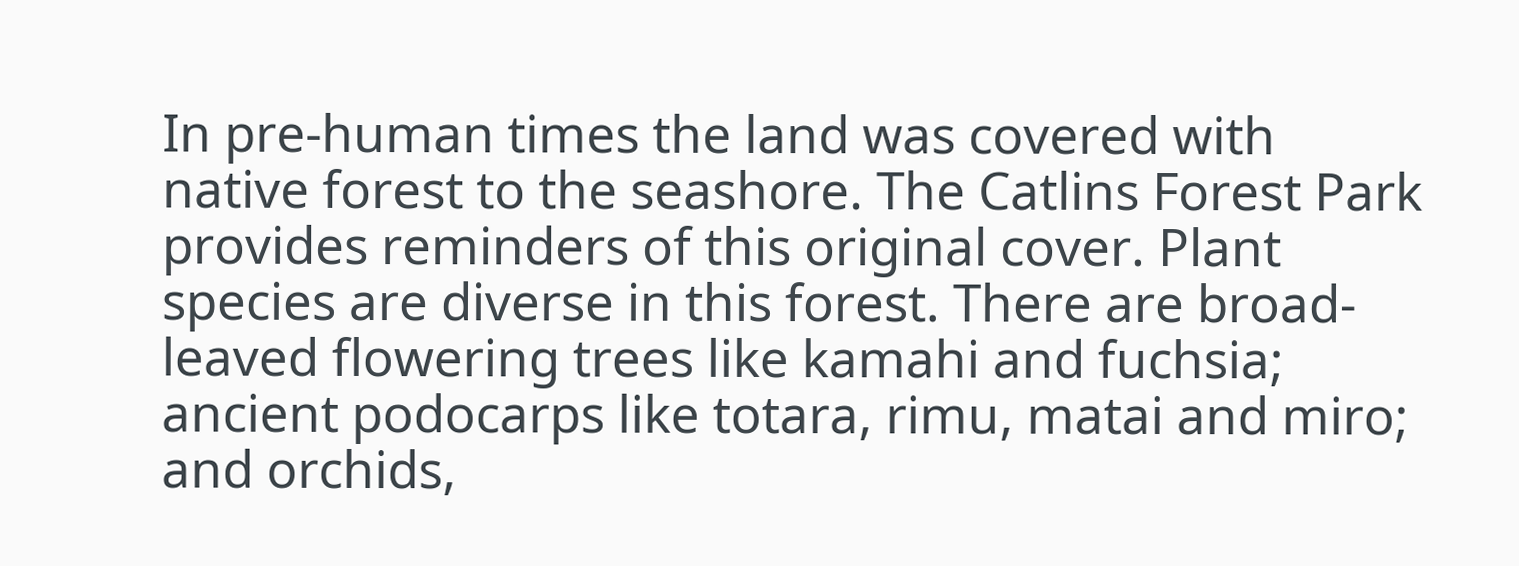In pre-human times the land was covered with native forest to the seashore. The Catlins Forest Park provides reminders of this original cover. Plant species are diverse in this forest. There are broad-leaved flowering trees like kamahi and fuchsia; ancient podocarps like totara, rimu, matai and miro; and orchids,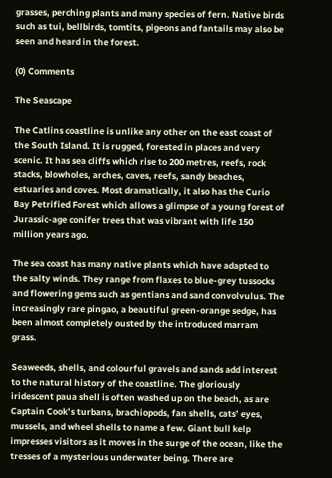grasses, perching plants and many species of fern. Native birds such as tui, bellbirds, tomtits, pigeons and fantails may also be seen and heard in the forest.

(0) Comments

The Seascape

The Catlins coastline is unlike any other on the east coast of the South Island. It is rugged, forested in places and very scenic. It has sea cliffs which rise to 200 metres, reefs, rock stacks, blowholes, arches, caves, reefs, sandy beaches, estuaries and coves. Most dramatically, it also has the Curio Bay Petrified Forest which allows a glimpse of a young forest of Jurassic-age conifer trees that was vibrant with life 150 million years ago.

The sea coast has many native plants which have adapted to the salty winds. They range from flaxes to blue-grey tussocks and flowering gems such as gentians and sand convolvulus. The increasingly rare pingao, a beautiful green-orange sedge, has been almost completely ousted by the introduced marram grass.

Seaweeds, shells, and colourful gravels and sands add interest to the natural history of the coastline. The gloriously iridescent paua shell is often washed up on the beach, as are Captain Cook’s turbans, brachiopods, fan shells, cats’ eyes, mussels, and wheel shells to name a few. Giant bull kelp impresses visitors as it moves in the surge of the ocean, like the tresses of a mysterious underwater being. There are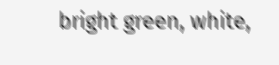bright green, white,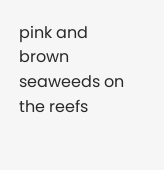pink and brown seaweeds on the reefs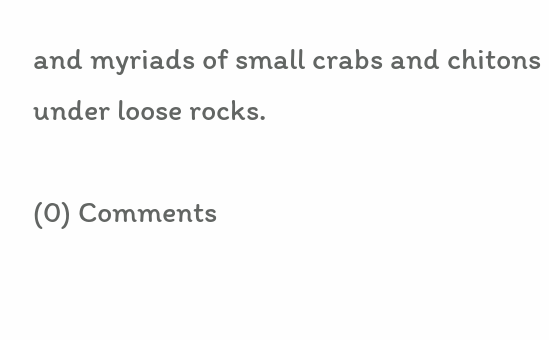and myriads of small crabs and chitons under loose rocks.

(0) Comments